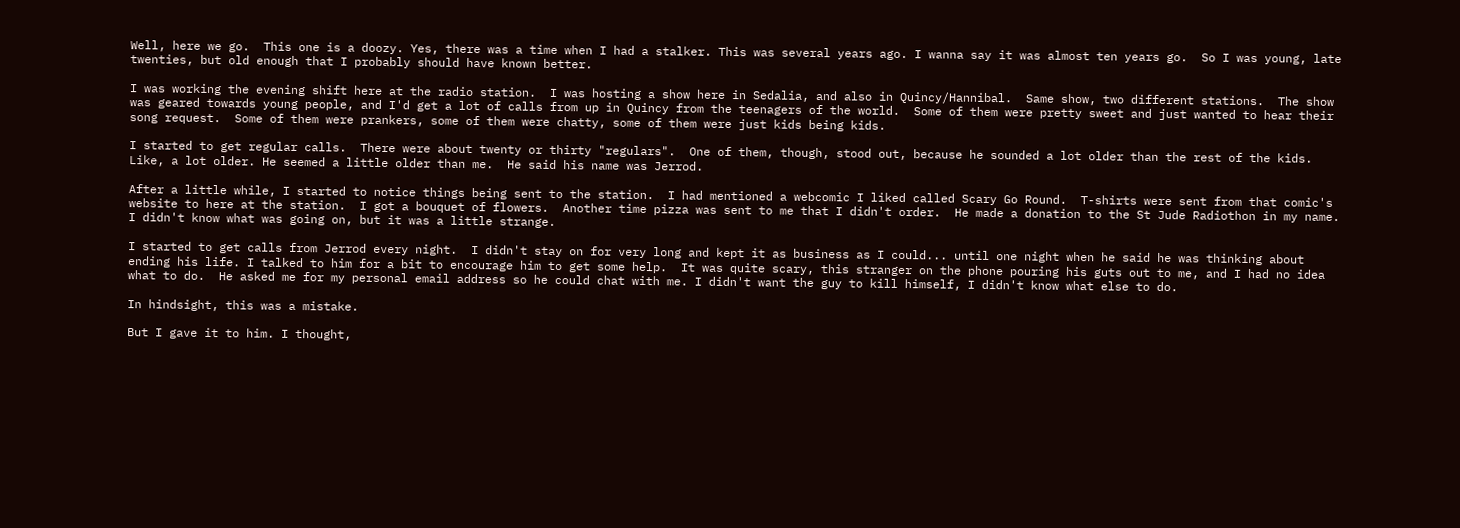Well, here we go.  This one is a doozy. Yes, there was a time when I had a stalker. This was several years ago. I wanna say it was almost ten years go.  So I was young, late twenties, but old enough that I probably should have known better.

I was working the evening shift here at the radio station.  I was hosting a show here in Sedalia, and also in Quincy/Hannibal.  Same show, two different stations.  The show was geared towards young people, and I'd get a lot of calls from up in Quincy from the teenagers of the world.  Some of them were pretty sweet and just wanted to hear their song request.  Some of them were prankers, some of them were chatty, some of them were just kids being kids.

I started to get regular calls.  There were about twenty or thirty "regulars".  One of them, though, stood out, because he sounded a lot older than the rest of the kids.  Like, a lot older. He seemed a little older than me.  He said his name was Jerrod.

After a little while, I started to notice things being sent to the station.  I had mentioned a webcomic I liked called Scary Go Round.  T-shirts were sent from that comic's website to here at the station.  I got a bouquet of flowers.  Another time pizza was sent to me that I didn't order.  He made a donation to the St Jude Radiothon in my name. I didn't know what was going on, but it was a little strange.

I started to get calls from Jerrod every night.  I didn't stay on for very long and kept it as business as I could... until one night when he said he was thinking about ending his life. I talked to him for a bit to encourage him to get some help.  It was quite scary, this stranger on the phone pouring his guts out to me, and I had no idea what to do.  He asked me for my personal email address so he could chat with me. I didn't want the guy to kill himself, I didn't know what else to do.

In hindsight, this was a mistake.

But I gave it to him. I thought,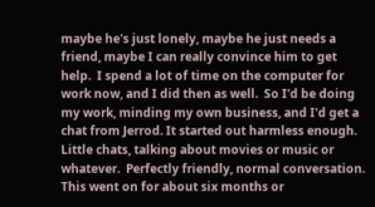maybe he's just lonely, maybe he just needs a friend, maybe I can really convince him to get help.  I spend a lot of time on the computer for work now, and I did then as well.  So I'd be doing my work, minding my own business, and I'd get a chat from Jerrod. It started out harmless enough.  Little chats, talking about movies or music or whatever.  Perfectly friendly, normal conversation. This went on for about six months or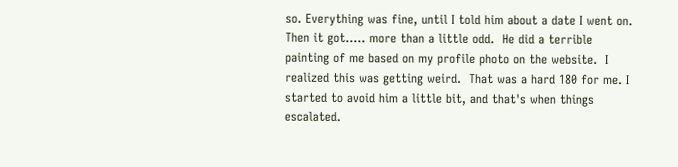so. Everything was fine, until I told him about a date I went on.  Then it got..... more than a little odd.  He did a terrible painting of me based on my profile photo on the website.  I realized this was getting weird.  That was a hard 180 for me. I started to avoid him a little bit, and that's when things escalated.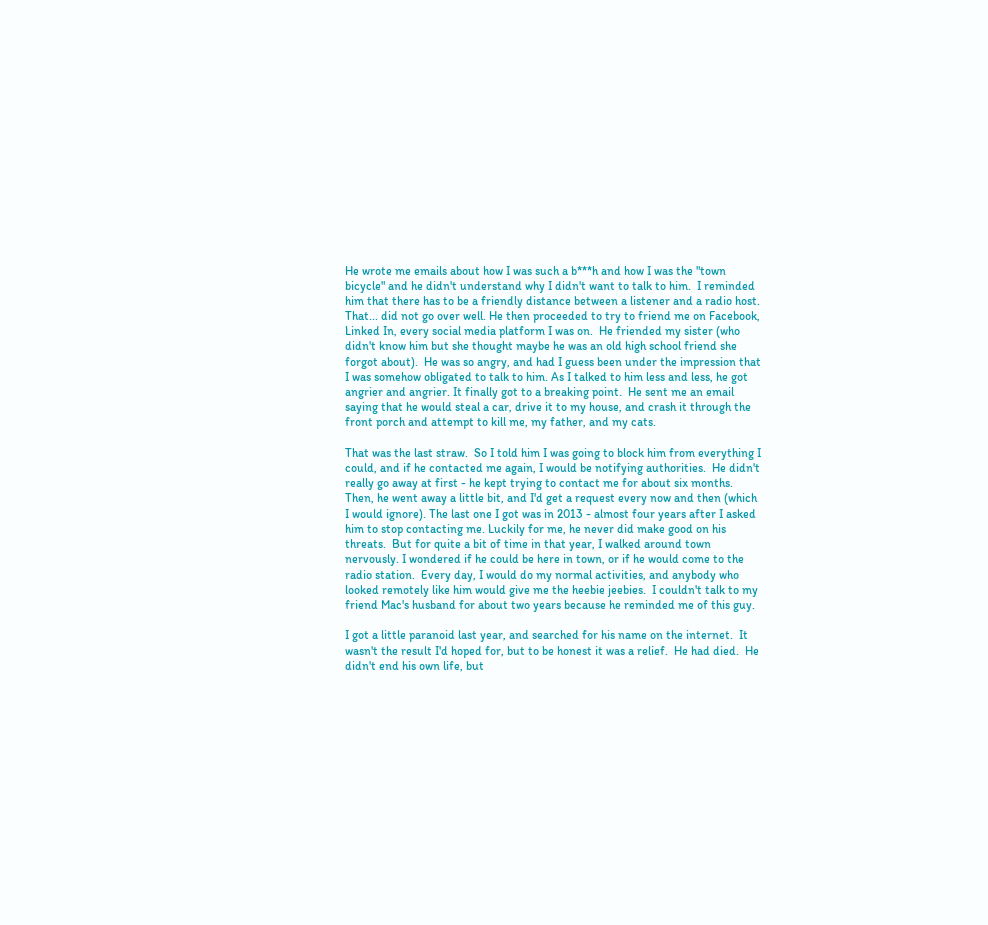He wrote me emails about how I was such a b***h and how I was the "town bicycle" and he didn't understand why I didn't want to talk to him.  I reminded him that there has to be a friendly distance between a listener and a radio host.  That... did not go over well. He then proceeded to try to friend me on Facebook, Linked In, every social media platform I was on.  He friended my sister (who didn't know him but she thought maybe he was an old high school friend she forgot about).  He was so angry, and had I guess been under the impression that I was somehow obligated to talk to him. As I talked to him less and less, he got angrier and angrier. It finally got to a breaking point.  He sent me an email saying that he would steal a car, drive it to my house, and crash it through the front porch and attempt to kill me, my father, and my cats.

That was the last straw.  So I told him I was going to block him from everything I could, and if he contacted me again, I would be notifying authorities.  He didn't really go away at first - he kept trying to contact me for about six months.  Then, he went away a little bit, and I'd get a request every now and then (which I would ignore). The last one I got was in 2013 - almost four years after I asked him to stop contacting me. Luckily for me, he never did make good on his threats.  But for quite a bit of time in that year, I walked around town nervously. I wondered if he could be here in town, or if he would come to the radio station.  Every day, I would do my normal activities, and anybody who looked remotely like him would give me the heebie jeebies.  I couldn't talk to my friend Mac's husband for about two years because he reminded me of this guy.

I got a little paranoid last year, and searched for his name on the internet.  It wasn't the result I'd hoped for, but to be honest it was a relief.  He had died.  He didn't end his own life, but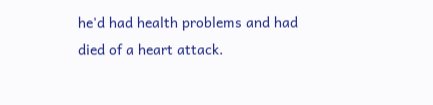he'd had health problems and had died of a heart attack.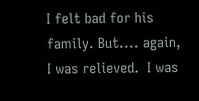I felt bad for his family. But.... again, I was relieved.  I was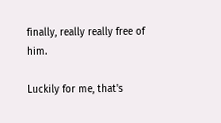finally, really really free of him.

Luckily for me, that's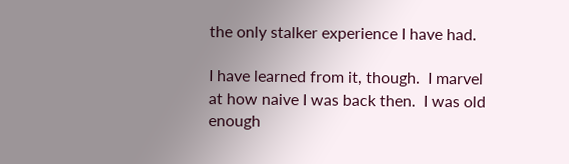the only stalker experience I have had.

I have learned from it, though.  I marvel at how naive I was back then.  I was old enough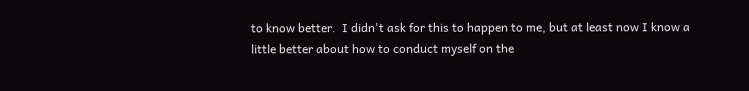to know better.  I didn't ask for this to happen to me, but at least now I know a little better about how to conduct myself on the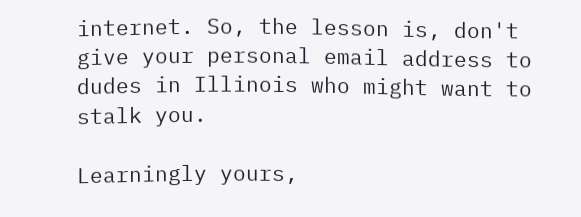internet. So, the lesson is, don't give your personal email address to dudes in Illinois who might want to stalk you.

Learningly yours,